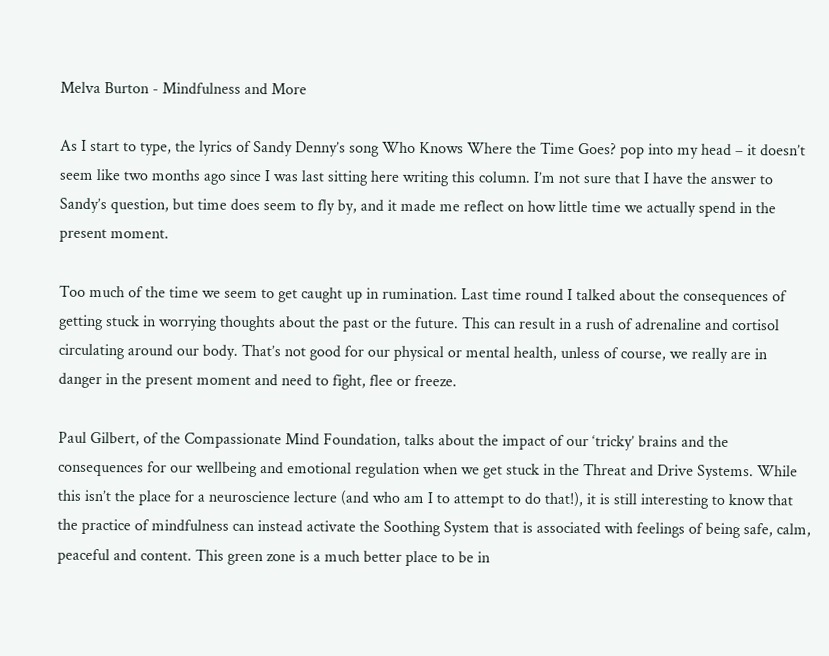Melva Burton - Mindfulness and More

As I start to type, the lyrics of Sandy Denny’s song Who Knows Where the Time Goes? pop into my head – it doesn’t seem like two months ago since I was last sitting here writing this column. I’m not sure that I have the answer to Sandy’s question, but time does seem to fly by, and it made me reflect on how little time we actually spend in the present moment.

Too much of the time we seem to get caught up in rumination. Last time round I talked about the consequences of getting stuck in worrying thoughts about the past or the future. This can result in a rush of adrenaline and cortisol circulating around our body. That’s not good for our physical or mental health, unless of course, we really are in danger in the present moment and need to fight, flee or freeze.

Paul Gilbert, of the Compassionate Mind Foundation, talks about the impact of our ‘tricky’ brains and the consequences for our wellbeing and emotional regulation when we get stuck in the Threat and Drive Systems. While this isn’t the place for a neuroscience lecture (and who am I to attempt to do that!), it is still interesting to know that the practice of mindfulness can instead activate the Soothing System that is associated with feelings of being safe, calm, peaceful and content. This green zone is a much better place to be in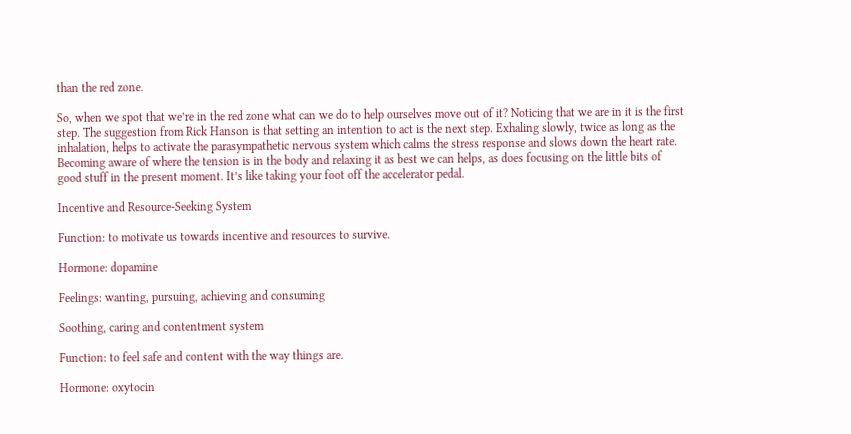than the red zone.

So, when we spot that we’re in the red zone what can we do to help ourselves move out of it? Noticing that we are in it is the first step. The suggestion from Rick Hanson is that setting an intention to act is the next step. Exhaling slowly, twice as long as the inhalation, helps to activate the parasympathetic nervous system which calms the stress response and slows down the heart rate. Becoming aware of where the tension is in the body and relaxing it as best we can helps, as does focusing on the little bits of good stuff in the present moment. It’s like taking your foot off the accelerator pedal.

Incentive and Resource-Seeking System

Function: to motivate us towards incentive and resources to survive.

Hormone: dopamine

Feelings: wanting, pursuing, achieving and consuming

Soothing, caring and contentment system

Function: to feel safe and content with the way things are.

Hormone: oxytocin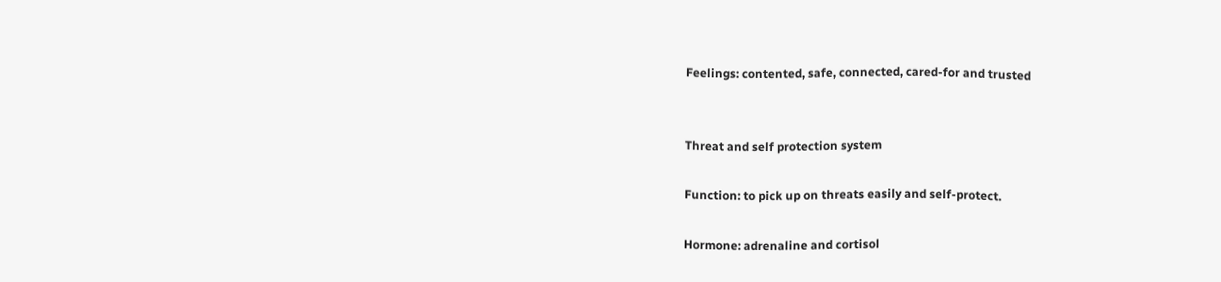Feelings: contented, safe, connected, cared-for and trusted


Threat and self protection system

Function: to pick up on threats easily and self-protect.

Hormone: adrenaline and cortisol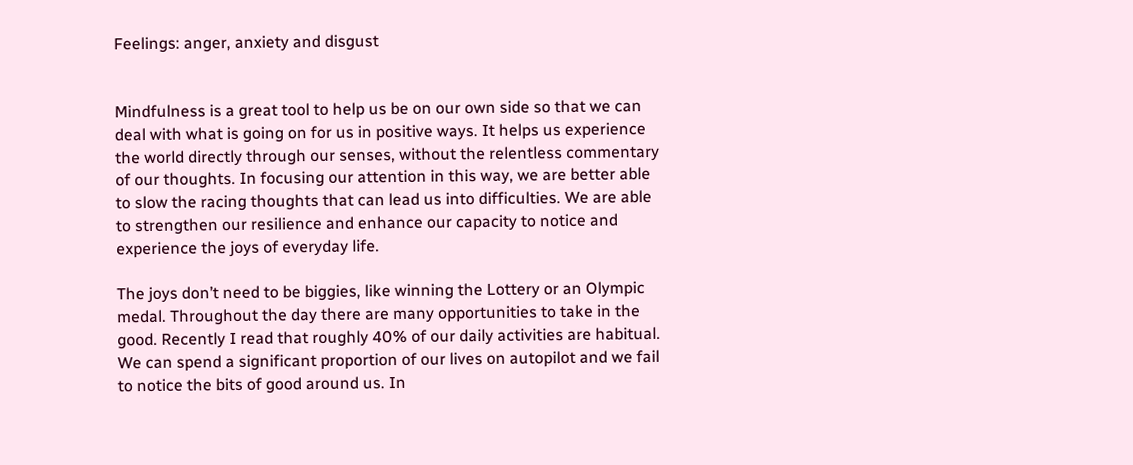Feelings: anger, anxiety and disgust


Mindfulness is a great tool to help us be on our own side so that we can deal with what is going on for us in positive ways. It helps us experience the world directly through our senses, without the relentless commentary of our thoughts. In focusing our attention in this way, we are better able to slow the racing thoughts that can lead us into difficulties. We are able to strengthen our resilience and enhance our capacity to notice and experience the joys of everyday life.

The joys don’t need to be biggies, like winning the Lottery or an Olympic medal. Throughout the day there are many opportunities to take in the good. Recently I read that roughly 40% of our daily activities are habitual. We can spend a significant proportion of our lives on autopilot and we fail to notice the bits of good around us. In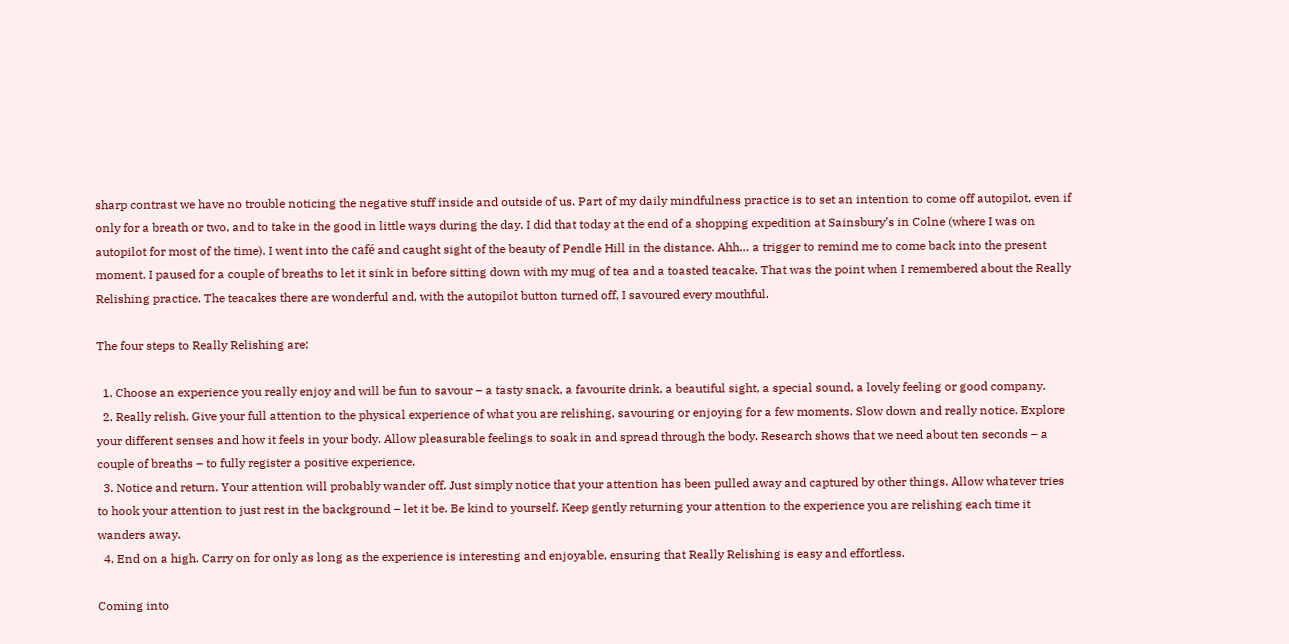sharp contrast we have no trouble noticing the negative stuff inside and outside of us. Part of my daily mindfulness practice is to set an intention to come off autopilot, even if only for a breath or two, and to take in the good in little ways during the day. I did that today at the end of a shopping expedition at Sainsbury’s in Colne (where I was on autopilot for most of the time). I went into the café and caught sight of the beauty of Pendle Hill in the distance. Ahh… a trigger to remind me to come back into the present moment. I paused for a couple of breaths to let it sink in before sitting down with my mug of tea and a toasted teacake. That was the point when I remembered about the Really Relishing practice. The teacakes there are wonderful and, with the autopilot button turned off, I savoured every mouthful.

The four steps to Really Relishing are:

  1. Choose an experience you really enjoy and will be fun to savour – a tasty snack, a favourite drink, a beautiful sight, a special sound, a lovely feeling or good company.
  2. Really relish. Give your full attention to the physical experience of what you are relishing, savouring or enjoying for a few moments. Slow down and really notice. Explore your different senses and how it feels in your body. Allow pleasurable feelings to soak in and spread through the body. Research shows that we need about ten seconds – a couple of breaths – to fully register a positive experience.
  3. Notice and return. Your attention will probably wander off. Just simply notice that your attention has been pulled away and captured by other things. Allow whatever tries to hook your attention to just rest in the background – let it be. Be kind to yourself. Keep gently returning your attention to the experience you are relishing each time it wanders away.
  4. End on a high. Carry on for only as long as the experience is interesting and enjoyable, ensuring that Really Relishing is easy and effortless.

Coming into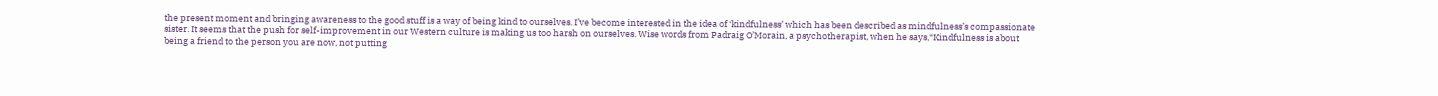the present moment and bringing awareness to the good stuff is a way of being kind to ourselves. I’ve become interested in the idea of ‘kindfulness’ which has been described as mindfulness’s compassionate sister. It seems that the push for self-improvement in our Western culture is making us too harsh on ourselves. Wise words from Padraig O’Morain, a psychotherapist, when he says,“Kindfulness is about being a friend to the person you are now, not putting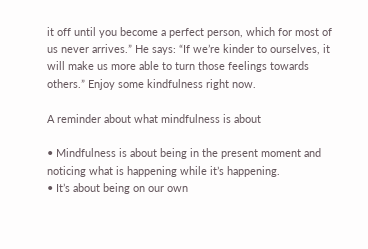it off until you become a perfect person, which for most of us never arrives.” He says: “If we’re kinder to ourselves, it will make us more able to turn those feelings towards others.” Enjoy some kindfulness right now.

A reminder about what mindfulness is about

• Mindfulness is about being in the present moment and noticing what is happening while it’s happening.
• It’s about being on our own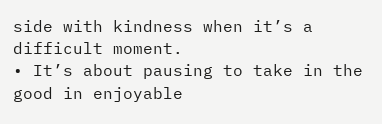side with kindness when it’s a difficult moment.
• It’s about pausing to take in the good in enjoyable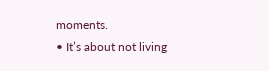moments.
• It’s about not living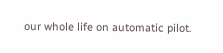our whole life on automatic pilot.